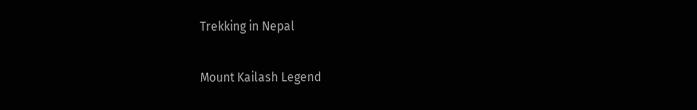Trekking in Nepal

Mount Kailash Legend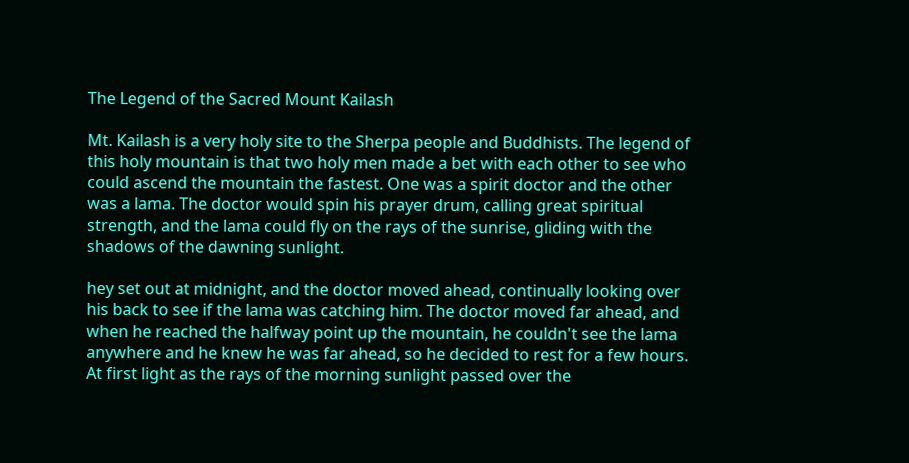The Legend of the Sacred Mount Kailash

Mt. Kailash is a very holy site to the Sherpa people and Buddhists. The legend of this holy mountain is that two holy men made a bet with each other to see who could ascend the mountain the fastest. One was a spirit doctor and the other was a lama. The doctor would spin his prayer drum, calling great spiritual strength, and the lama could fly on the rays of the sunrise, gliding with the shadows of the dawning sunlight.

hey set out at midnight, and the doctor moved ahead, continually looking over his back to see if the lama was catching him. The doctor moved far ahead, and when he reached the halfway point up the mountain, he couldn't see the lama anywhere and he knew he was far ahead, so he decided to rest for a few hours. At first light as the rays of the morning sunlight passed over the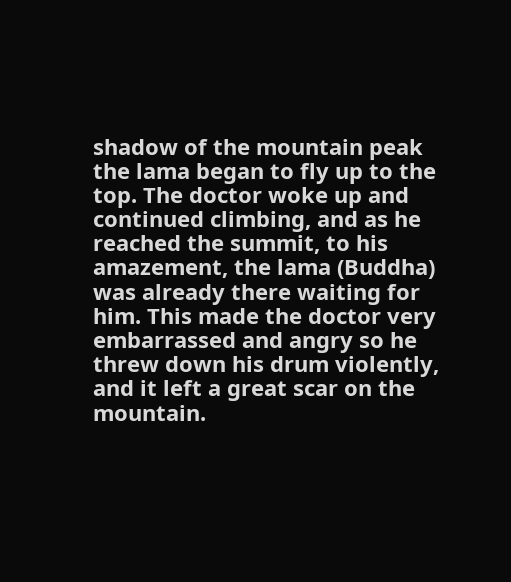shadow of the mountain peak the lama began to fly up to the top. The doctor woke up and continued climbing, and as he reached the summit, to his amazement, the lama (Buddha) was already there waiting for him. This made the doctor very embarrassed and angry so he threw down his drum violently, and it left a great scar on the mountain.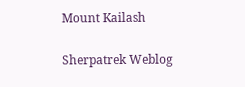Mount Kailash

Sherpatrek Weblog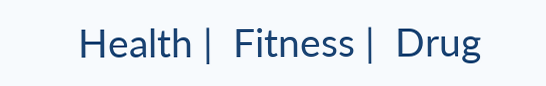Health |  Fitness |  Drug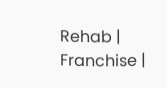Rehab |  Franchise |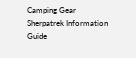Camping Gear
Sherpatrek Information Guide